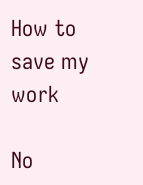How to save my work

No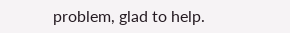problem, glad to help.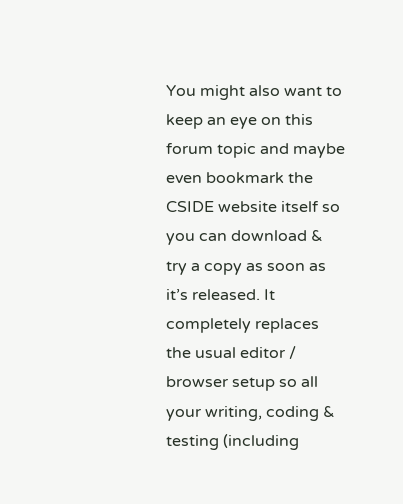You might also want to keep an eye on this forum topic and maybe even bookmark the CSIDE website itself so you can download & try a copy as soon as it’s released. It completely replaces the usual editor / browser setup so all your writing, coding & testing (including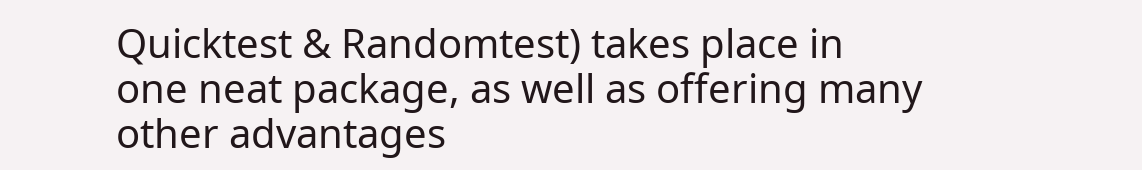Quicktest & Randomtest) takes place in one neat package, as well as offering many other advantages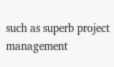such as superb project management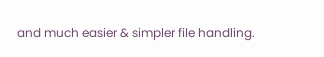and much easier & simpler file handling.